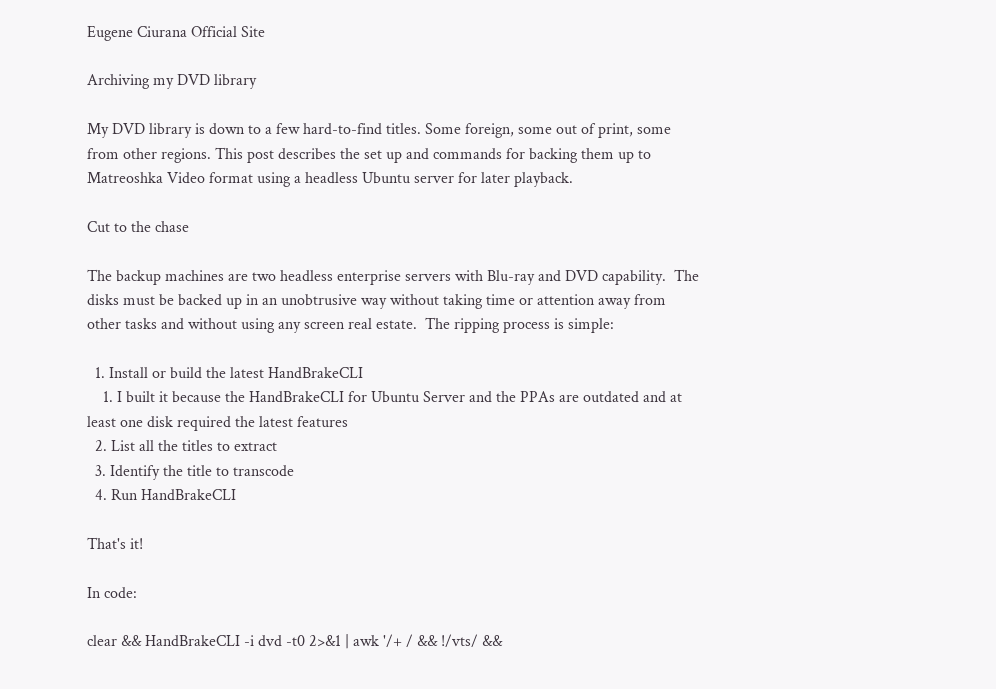Eugene Ciurana Official Site

Archiving my DVD library

My DVD library is down to a few hard-to-find titles. Some foreign, some out of print, some from other regions. This post describes the set up and commands for backing them up to Matreoshka Video format using a headless Ubuntu server for later playback.

Cut to the chase

The backup machines are two headless enterprise servers with Blu-ray and DVD capability.  The disks must be backed up in an unobtrusive way without taking time or attention away from other tasks and without using any screen real estate.  The ripping process is simple:

  1. Install or build the latest HandBrakeCLI
    1. I built it because the HandBrakeCLI for Ubuntu Server and the PPAs are outdated and at least one disk required the latest features
  2. List all the titles to extract
  3. Identify the title to transcode
  4. Run HandBrakeCLI

That's it!

In code:

clear && HandBrakeCLI -i dvd -t0 2>&1 | awk '/+ / && !/vts/ &&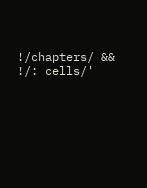!/chapters/ && !/: cells/'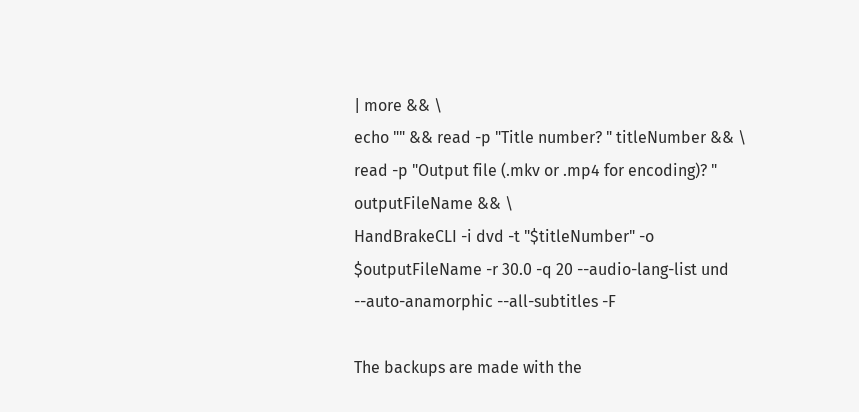| more && \
echo "" && read -p "Title number? " titleNumber && \
read -p "Output file (.mkv or .mp4 for encoding)? " outputFileName && \
HandBrakeCLI -i dvd -t "$titleNumber" -o $outputFileName -r 30.0 -q 20 --audio-lang-list und --auto-anamorphic --all-subtitles -F

The backups are made with the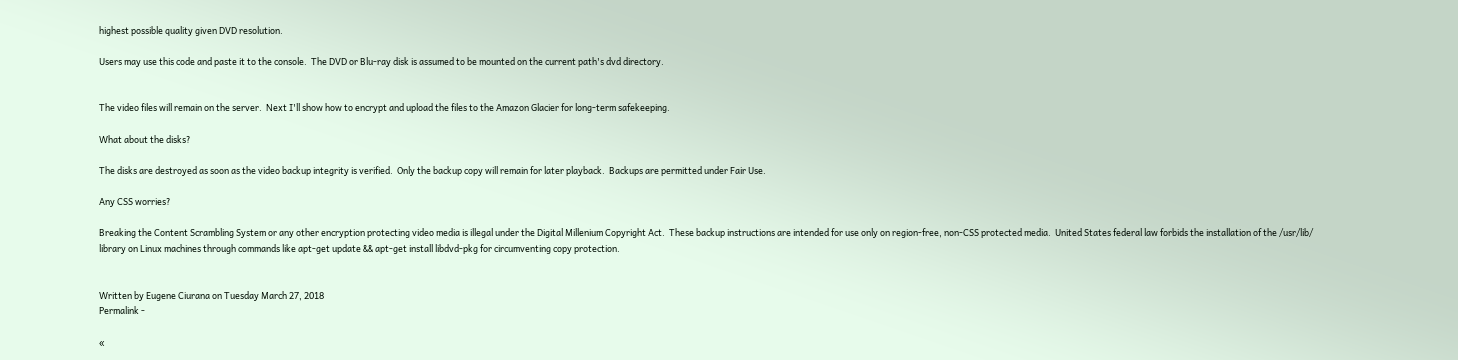highest possible quality given DVD resolution.

Users may use this code and paste it to the console.  The DVD or Blu-ray disk is assumed to be mounted on the current path's dvd directory.


The video files will remain on the server.  Next I'll show how to encrypt and upload the files to the Amazon Glacier for long-term safekeeping.

What about the disks?

The disks are destroyed as soon as the video backup integrity is verified.  Only the backup copy will remain for later playback.  Backups are permitted under Fair Use.

Any CSS worries?

Breaking the Content Scrambling System or any other encryption protecting video media is illegal under the Digital Millenium Copyright Act.  These backup instructions are intended for use only on region-free, non-CSS protected media.  United States federal law forbids the installation of the /usr/lib/ library on Linux machines through commands like apt-get update && apt-get install libdvd-pkg for circumventing copy protection.


Written by Eugene Ciurana on Tuesday March 27, 2018
Permalink -

«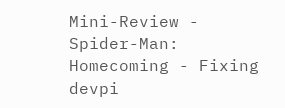Mini-Review - Spider-Man: Homecoming - Fixing devpi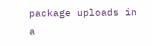package uploads in a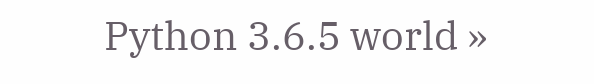Python 3.6.5 world »